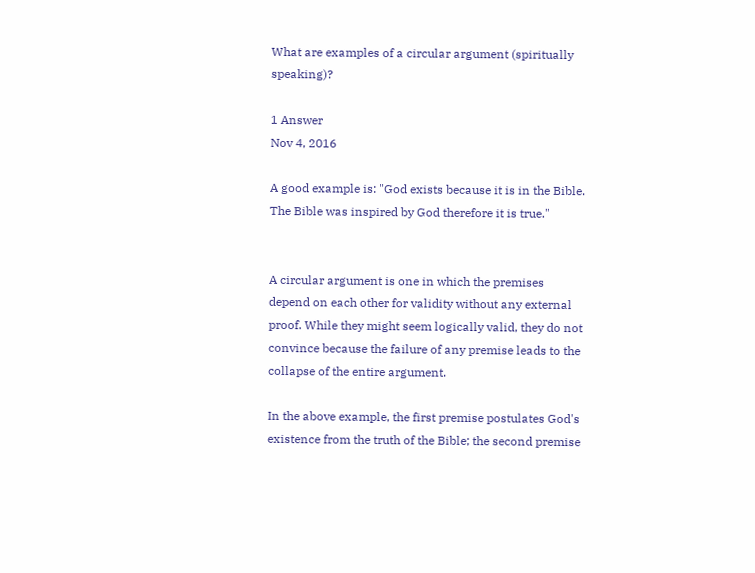What are examples of a circular argument (spiritually speaking)?

1 Answer
Nov 4, 2016

A good example is: "God exists because it is in the Bible. The Bible was inspired by God therefore it is true."


A circular argument is one in which the premises depend on each other for validity without any external proof. While they might seem logically valid, they do not convince because the failure of any premise leads to the collapse of the entire argument.

In the above example, the first premise postulates God's existence from the truth of the Bible; the second premise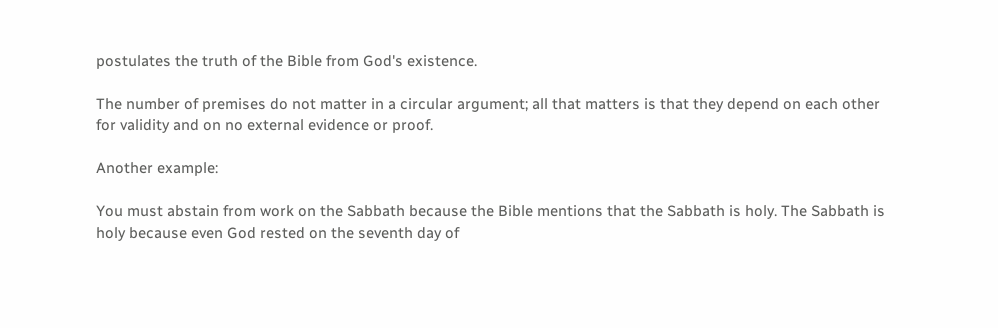postulates the truth of the Bible from God's existence.

The number of premises do not matter in a circular argument; all that matters is that they depend on each other for validity and on no external evidence or proof.

Another example:

You must abstain from work on the Sabbath because the Bible mentions that the Sabbath is holy. The Sabbath is holy because even God rested on the seventh day of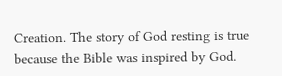Creation. The story of God resting is true because the Bible was inspired by God.